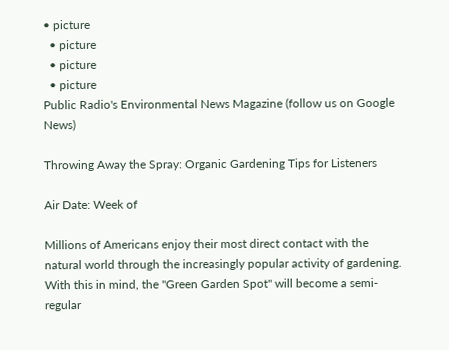• picture
  • picture
  • picture
  • picture
Public Radio's Environmental News Magazine (follow us on Google News)

Throwing Away the Spray: Organic Gardening Tips for Listeners

Air Date: Week of

Millions of Americans enjoy their most direct contact with the natural world through the increasingly popular activity of gardening. With this in mind, the "Green Garden Spot" will become a semi-regular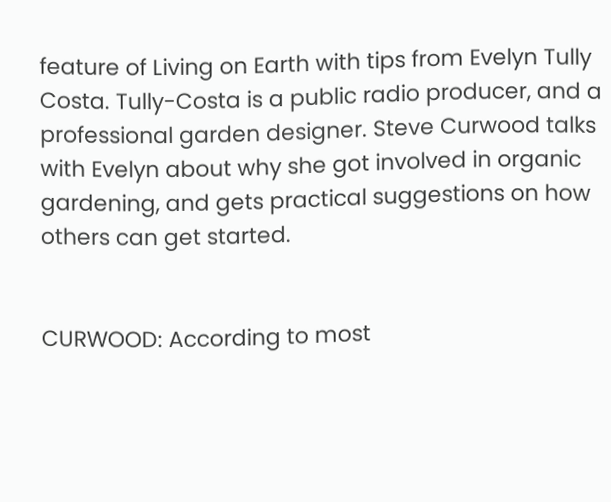feature of Living on Earth with tips from Evelyn Tully Costa. Tully-Costa is a public radio producer, and a professional garden designer. Steve Curwood talks with Evelyn about why she got involved in organic gardening, and gets practical suggestions on how others can get started.


CURWOOD: According to most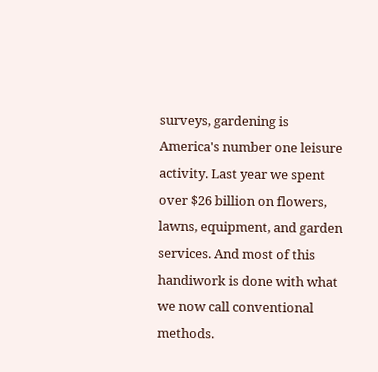surveys, gardening is America's number one leisure activity. Last year we spent over $26 billion on flowers, lawns, equipment, and garden services. And most of this handiwork is done with what we now call conventional methods.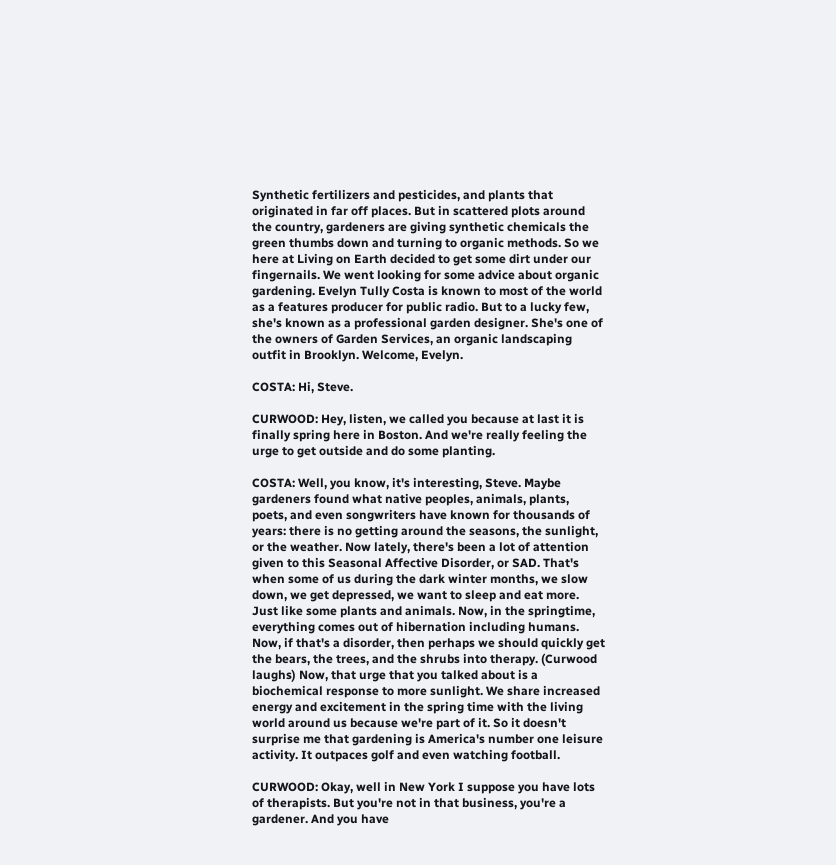Synthetic fertilizers and pesticides, and plants that originated in far off places. But in scattered plots around the country, gardeners are giving synthetic chemicals the green thumbs down and turning to organic methods. So we here at Living on Earth decided to get some dirt under our fingernails. We went looking for some advice about organic gardening. Evelyn Tully Costa is known to most of the world as a features producer for public radio. But to a lucky few, she's known as a professional garden designer. She's one of the owners of Garden Services, an organic landscaping outfit in Brooklyn. Welcome, Evelyn.

COSTA: Hi, Steve.

CURWOOD: Hey, listen, we called you because at last it is finally spring here in Boston. And we're really feeling the urge to get outside and do some planting.

COSTA: Well, you know, it's interesting, Steve. Maybe gardeners found what native peoples, animals, plants, poets, and even songwriters have known for thousands of years: there is no getting around the seasons, the sunlight, or the weather. Now lately, there's been a lot of attention given to this Seasonal Affective Disorder, or SAD. That's when some of us during the dark winter months, we slow down, we get depressed, we want to sleep and eat more. Just like some plants and animals. Now, in the springtime, everything comes out of hibernation including humans. Now, if that's a disorder, then perhaps we should quickly get the bears, the trees, and the shrubs into therapy. (Curwood laughs) Now, that urge that you talked about is a biochemical response to more sunlight. We share increased energy and excitement in the spring time with the living world around us because we're part of it. So it doesn't surprise me that gardening is America's number one leisure activity. It outpaces golf and even watching football.

CURWOOD: Okay, well in New York I suppose you have lots of therapists. But you're not in that business, you're a gardener. And you have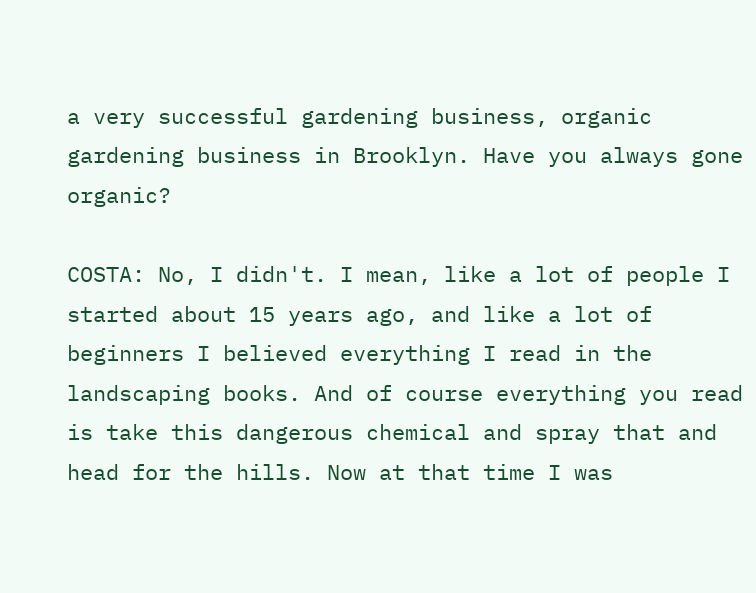a very successful gardening business, organic gardening business in Brooklyn. Have you always gone organic?

COSTA: No, I didn't. I mean, like a lot of people I started about 15 years ago, and like a lot of beginners I believed everything I read in the landscaping books. And of course everything you read is take this dangerous chemical and spray that and head for the hills. Now at that time I was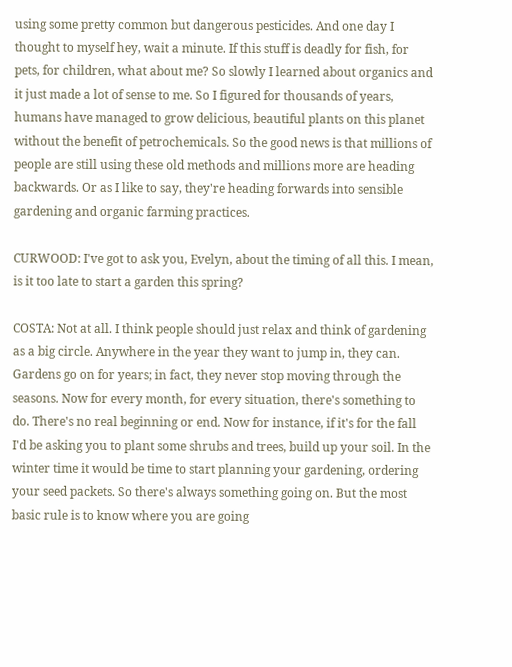using some pretty common but dangerous pesticides. And one day I thought to myself hey, wait a minute. If this stuff is deadly for fish, for pets, for children, what about me? So slowly I learned about organics and it just made a lot of sense to me. So I figured for thousands of years, humans have managed to grow delicious, beautiful plants on this planet without the benefit of petrochemicals. So the good news is that millions of people are still using these old methods and millions more are heading backwards. Or as I like to say, they're heading forwards into sensible gardening and organic farming practices.

CURWOOD: I've got to ask you, Evelyn, about the timing of all this. I mean, is it too late to start a garden this spring?

COSTA: Not at all. I think people should just relax and think of gardening as a big circle. Anywhere in the year they want to jump in, they can. Gardens go on for years; in fact, they never stop moving through the seasons. Now for every month, for every situation, there's something to do. There's no real beginning or end. Now for instance, if it's for the fall I'd be asking you to plant some shrubs and trees, build up your soil. In the winter time it would be time to start planning your gardening, ordering your seed packets. So there's always something going on. But the most basic rule is to know where you are going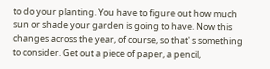to do your planting. You have to figure out how much sun or shade your garden is going to have. Now this changes across the year, of course, so that' s something to consider. Get out a piece of paper, a pencil,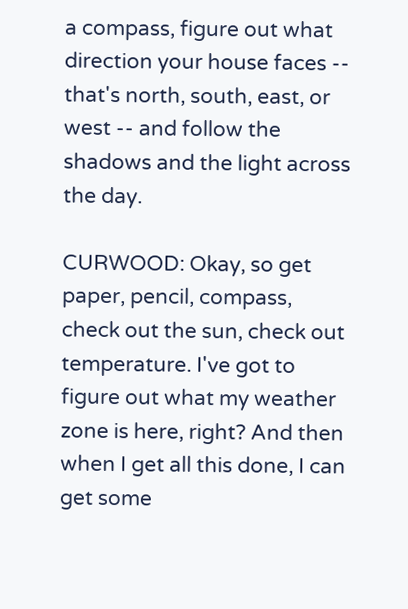a compass, figure out what direction your house faces -- that's north, south, east, or west -- and follow the shadows and the light across the day.

CURWOOD: Okay, so get paper, pencil, compass, check out the sun, check out temperature. I've got to figure out what my weather zone is here, right? And then when I get all this done, I can get some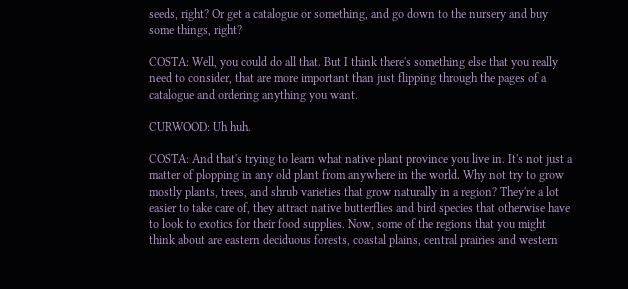seeds, right? Or get a catalogue or something, and go down to the nursery and buy some things, right?

COSTA: Well, you could do all that. But I think there's something else that you really need to consider, that are more important than just flipping through the pages of a catalogue and ordering anything you want.

CURWOOD: Uh huh.

COSTA: And that's trying to learn what native plant province you live in. It's not just a matter of plopping in any old plant from anywhere in the world. Why not try to grow mostly plants, trees, and shrub varieties that grow naturally in a region? They're a lot easier to take care of, they attract native butterflies and bird species that otherwise have to look to exotics for their food supplies. Now, some of the regions that you might think about are eastern deciduous forests, coastal plains, central prairies and western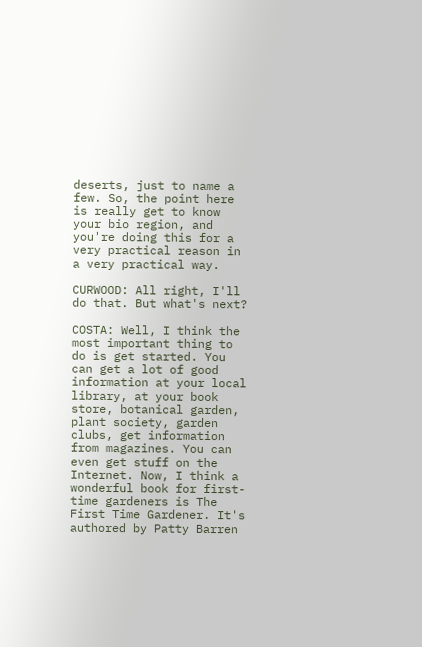deserts, just to name a few. So, the point here is really get to know your bio region, and you're doing this for a very practical reason in a very practical way.

CURWOOD: All right, I'll do that. But what's next?

COSTA: Well, I think the most important thing to do is get started. You can get a lot of good information at your local library, at your book store, botanical garden, plant society, garden clubs, get information from magazines. You can even get stuff on the Internet. Now, I think a wonderful book for first-time gardeners is The First Time Gardener. It's authored by Patty Barren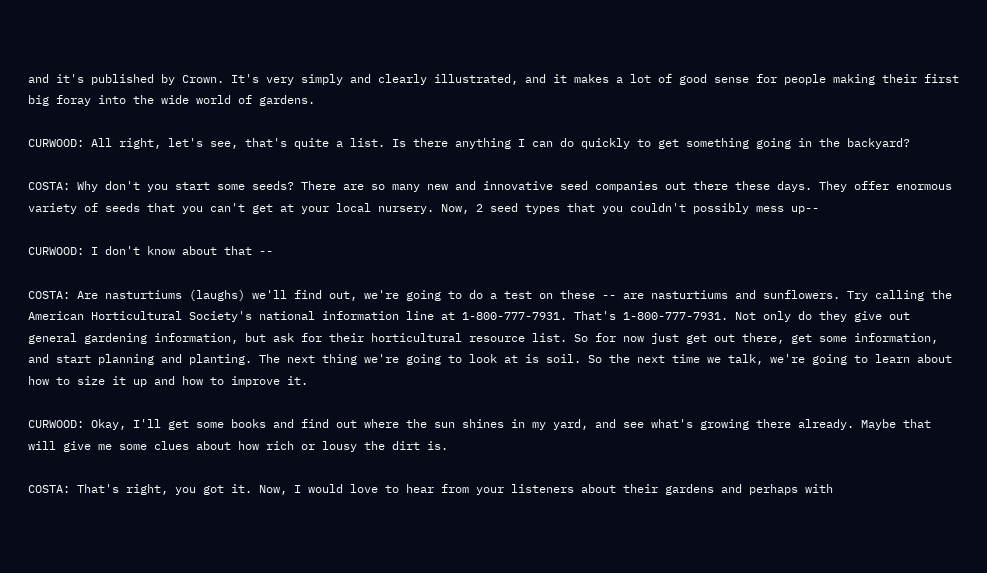and it's published by Crown. It's very simply and clearly illustrated, and it makes a lot of good sense for people making their first big foray into the wide world of gardens.

CURWOOD: All right, let's see, that's quite a list. Is there anything I can do quickly to get something going in the backyard?

COSTA: Why don't you start some seeds? There are so many new and innovative seed companies out there these days. They offer enormous variety of seeds that you can't get at your local nursery. Now, 2 seed types that you couldn't possibly mess up--

CURWOOD: I don't know about that --

COSTA: Are nasturtiums (laughs) we'll find out, we're going to do a test on these -- are nasturtiums and sunflowers. Try calling the American Horticultural Society's national information line at 1-800-777-7931. That's 1-800-777-7931. Not only do they give out general gardening information, but ask for their horticultural resource list. So for now just get out there, get some information, and start planning and planting. The next thing we're going to look at is soil. So the next time we talk, we're going to learn about how to size it up and how to improve it.

CURWOOD: Okay, I'll get some books and find out where the sun shines in my yard, and see what's growing there already. Maybe that will give me some clues about how rich or lousy the dirt is.

COSTA: That's right, you got it. Now, I would love to hear from your listeners about their gardens and perhaps with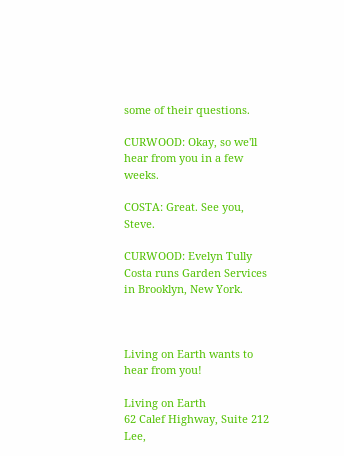some of their questions.

CURWOOD: Okay, so we'll hear from you in a few weeks.

COSTA: Great. See you, Steve.

CURWOOD: Evelyn Tully Costa runs Garden Services in Brooklyn, New York.



Living on Earth wants to hear from you!

Living on Earth
62 Calef Highway, Suite 212
Lee,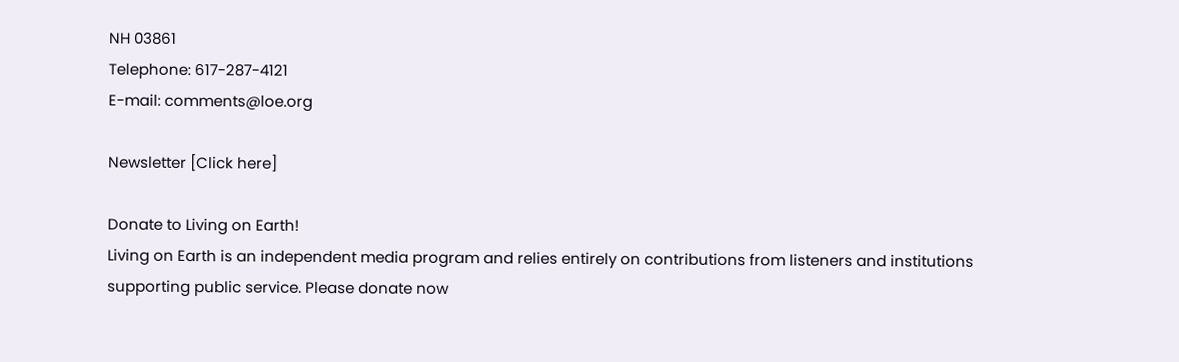NH 03861
Telephone: 617-287-4121
E-mail: comments@loe.org

Newsletter [Click here]

Donate to Living on Earth!
Living on Earth is an independent media program and relies entirely on contributions from listeners and institutions supporting public service. Please donate now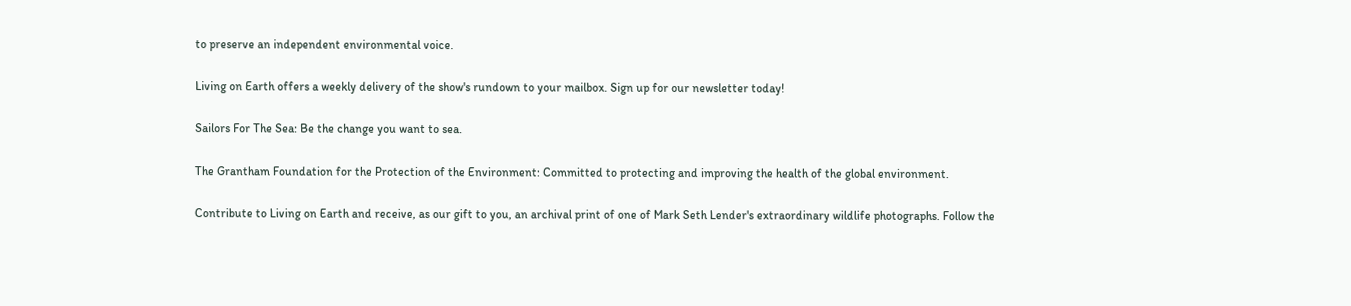to preserve an independent environmental voice.

Living on Earth offers a weekly delivery of the show's rundown to your mailbox. Sign up for our newsletter today!

Sailors For The Sea: Be the change you want to sea.

The Grantham Foundation for the Protection of the Environment: Committed to protecting and improving the health of the global environment.

Contribute to Living on Earth and receive, as our gift to you, an archival print of one of Mark Seth Lender's extraordinary wildlife photographs. Follow the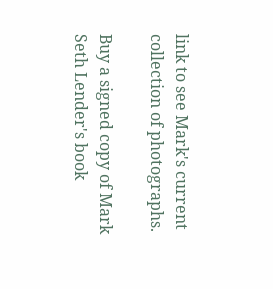link to see Mark's current collection of photographs.

Buy a signed copy of Mark Seth Lender's book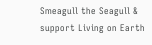Smeagull the Seagull & support Living on Earth